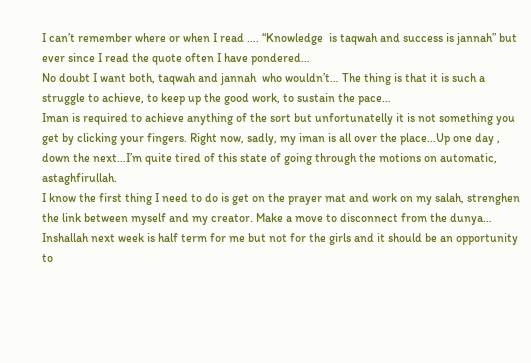I can’t remember where or when I read …. “Knowledge  is taqwah and success is jannah” but ever since I read the quote often I have pondered…
No doubt I want both, taqwah and jannah  who wouldn’t… The thing is that it is such a struggle to achieve, to keep up the good work, to sustain the pace…
Iman is required to achieve anything of the sort but unfortunatelly it is not something you get by clicking your fingers. Right now, sadly, my iman is all over the place…Up one day , down the next…I’m quite tired of this state of going through the motions on automatic, astaghfirullah.
I know the first thing I need to do is get on the prayer mat and work on my salah, strenghen the link between myself and my creator. Make a move to disconnect from the dunya…
Inshallah next week is half term for me but not for the girls and it should be an opportunity to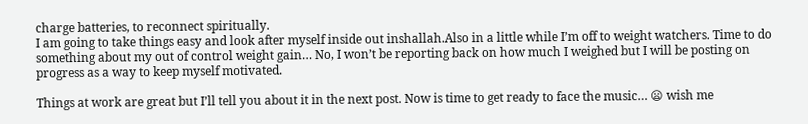charge batteries, to reconnect spiritually.
I am going to take things easy and look after myself inside out inshallah.Also in a little while I’m off to weight watchers. Time to do something about my out of control weight gain… No, I won’t be reporting back on how much I weighed but I will be posting on progress as a way to keep myself motivated.

Things at work are great but I’ll tell you about it in the next post. Now is time to get ready to face the music… 😦 wish me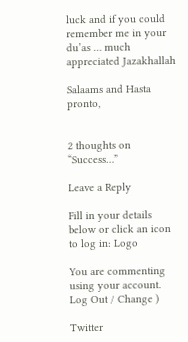luck and if you could remember me in your du’as … much appreciated Jazakhallah

Salaams and Hasta pronto,


2 thoughts on “Success…”

Leave a Reply

Fill in your details below or click an icon to log in: Logo

You are commenting using your account. Log Out / Change )

Twitter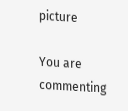picture

You are commenting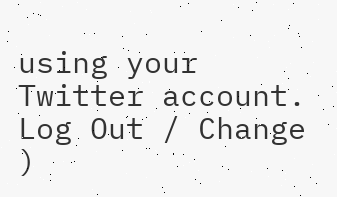using your Twitter account. Log Out / Change )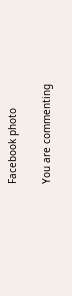Facebook photo

You are commenting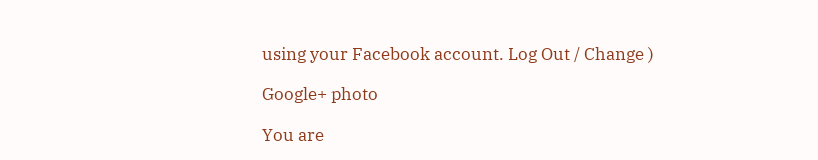using your Facebook account. Log Out / Change )

Google+ photo

You are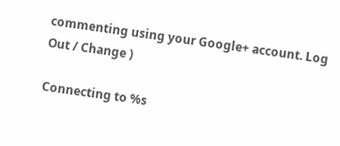commenting using your Google+ account. Log Out / Change )

Connecting to %s